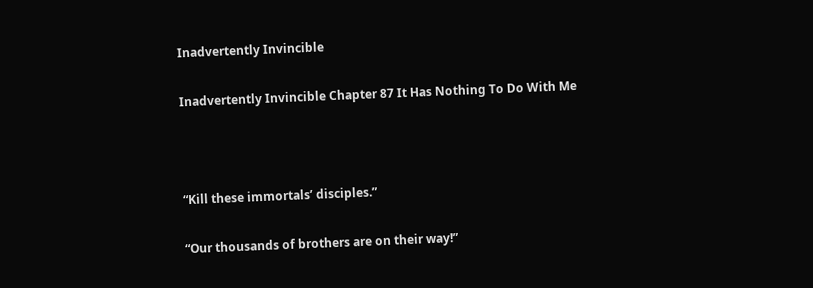Inadvertently Invincible

Inadvertently Invincible Chapter 87 It Has Nothing To Do With Me



“Kill these immortals’ disciples.”

“Our thousands of brothers are on their way!”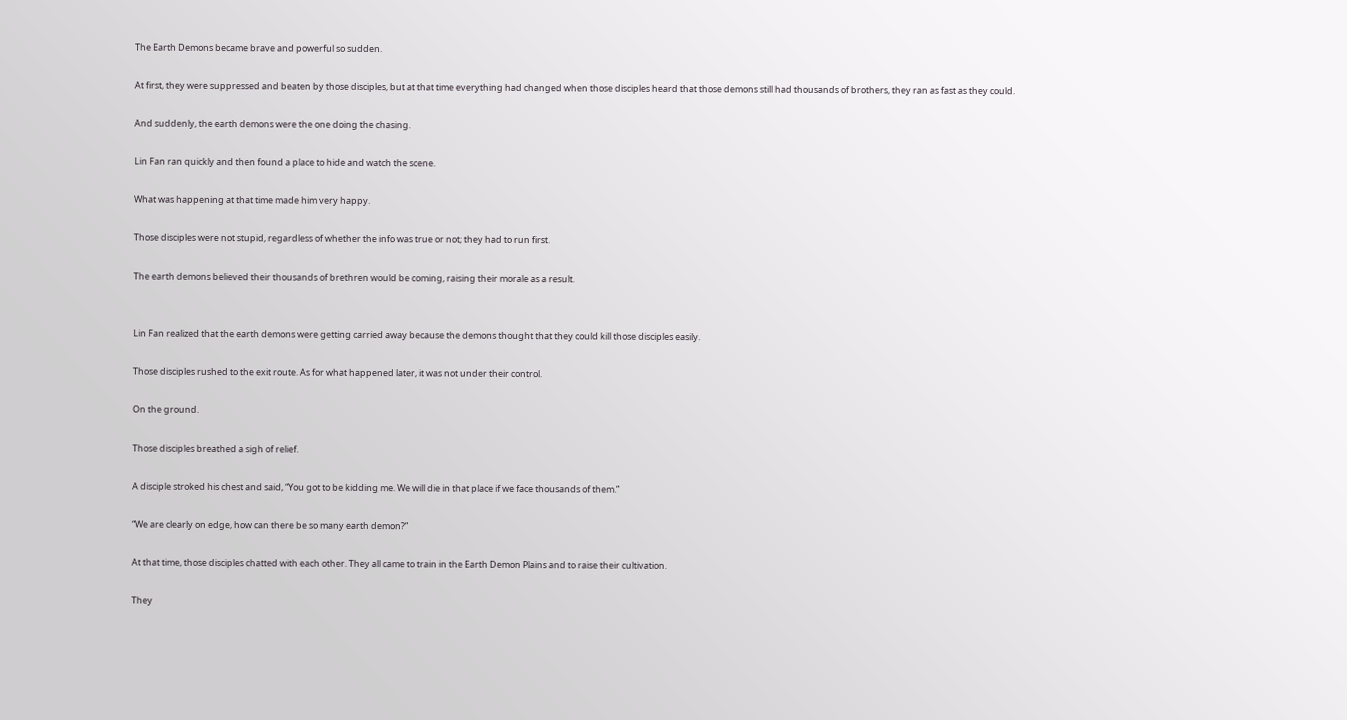The Earth Demons became brave and powerful so sudden.

At first, they were suppressed and beaten by those disciples, but at that time everything had changed when those disciples heard that those demons still had thousands of brothers, they ran as fast as they could.

And suddenly, the earth demons were the one doing the chasing.

Lin Fan ran quickly and then found a place to hide and watch the scene.

What was happening at that time made him very happy.

Those disciples were not stupid, regardless of whether the info was true or not; they had to run first.

The earth demons believed their thousands of brethren would be coming, raising their morale as a result.


Lin Fan realized that the earth demons were getting carried away because the demons thought that they could kill those disciples easily.

Those disciples rushed to the exit route. As for what happened later, it was not under their control.

On the ground.

Those disciples breathed a sigh of relief.

A disciple stroked his chest and said, “You got to be kidding me. We will die in that place if we face thousands of them.”

“We are clearly on edge, how can there be so many earth demon?”

At that time, those disciples chatted with each other. They all came to train in the Earth Demon Plains and to raise their cultivation.

They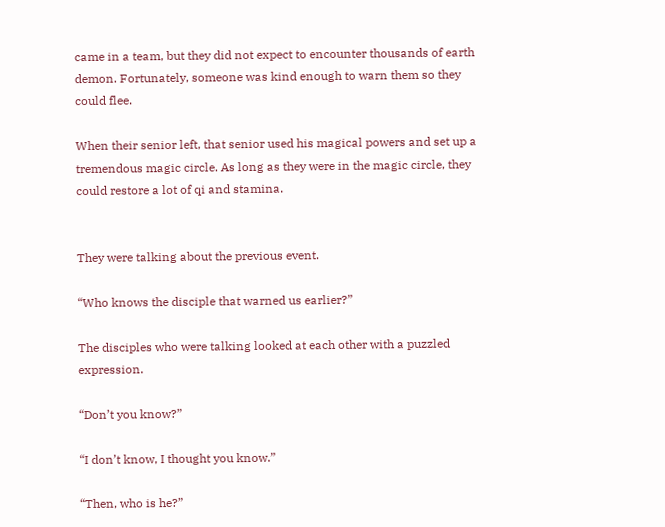came in a team, but they did not expect to encounter thousands of earth demon. Fortunately, someone was kind enough to warn them so they could flee.

When their senior left, that senior used his magical powers and set up a tremendous magic circle. As long as they were in the magic circle, they could restore a lot of qi and stamina.


They were talking about the previous event.

“Who knows the disciple that warned us earlier?”

The disciples who were talking looked at each other with a puzzled expression.

“Don’t you know?”

“I don’t know, I thought you know.”

“Then, who is he?”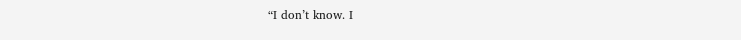“I don’t know. I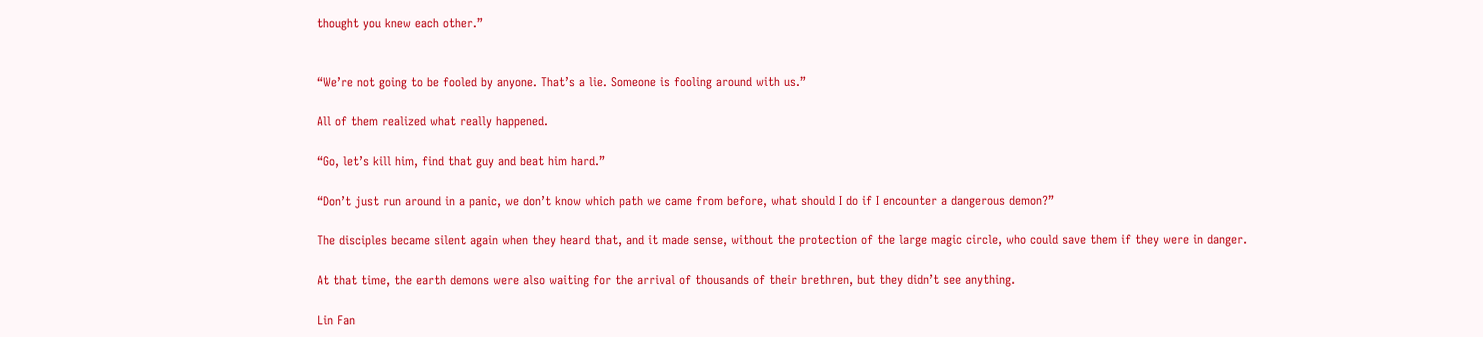thought you knew each other.”


“We’re not going to be fooled by anyone. That’s a lie. Someone is fooling around with us.”

All of them realized what really happened.

“Go, let’s kill him, find that guy and beat him hard.”

“Don’t just run around in a panic, we don’t know which path we came from before, what should I do if I encounter a dangerous demon?”

The disciples became silent again when they heard that, and it made sense, without the protection of the large magic circle, who could save them if they were in danger.

At that time, the earth demons were also waiting for the arrival of thousands of their brethren, but they didn’t see anything.

Lin Fan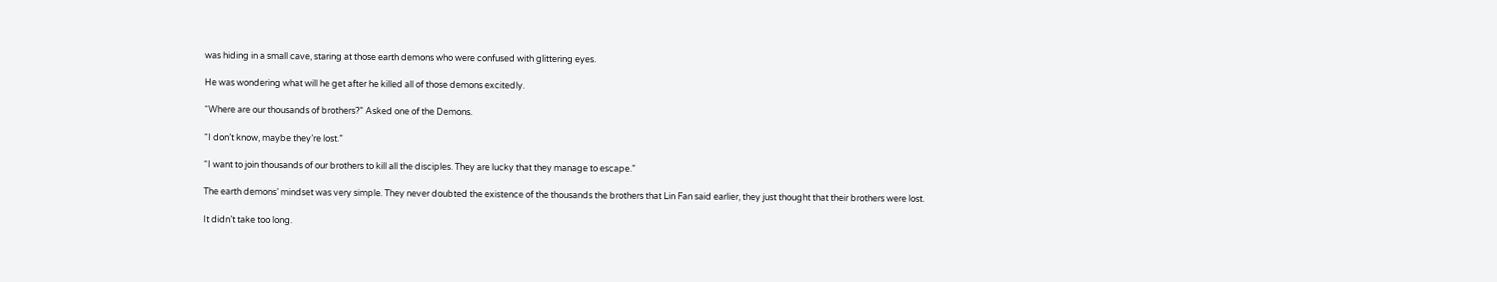was hiding in a small cave, staring at those earth demons who were confused with glittering eyes.

He was wondering what will he get after he killed all of those demons excitedly.

“Where are our thousands of brothers?” Asked one of the Demons.

“I don’t know, maybe they’re lost.”

“I want to join thousands of our brothers to kill all the disciples. They are lucky that they manage to escape.”

The earth demons’ mindset was very simple. They never doubted the existence of the thousands the brothers that Lin Fan said earlier, they just thought that their brothers were lost.

It didn’t take too long.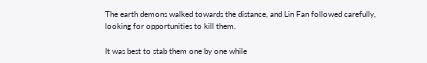The earth demons walked towards the distance, and Lin Fan followed carefully, looking for opportunities to kill them.

It was best to stab them one by one while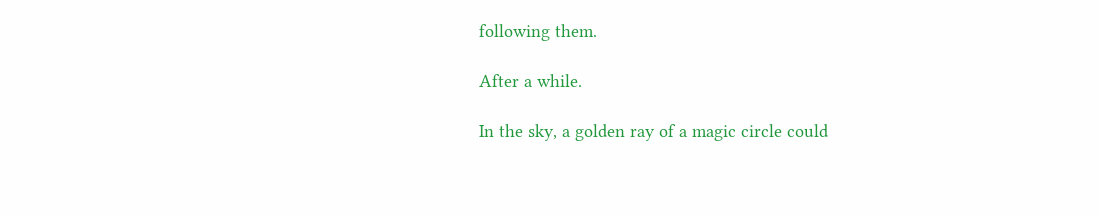following them.

After a while.

In the sky, a golden ray of a magic circle could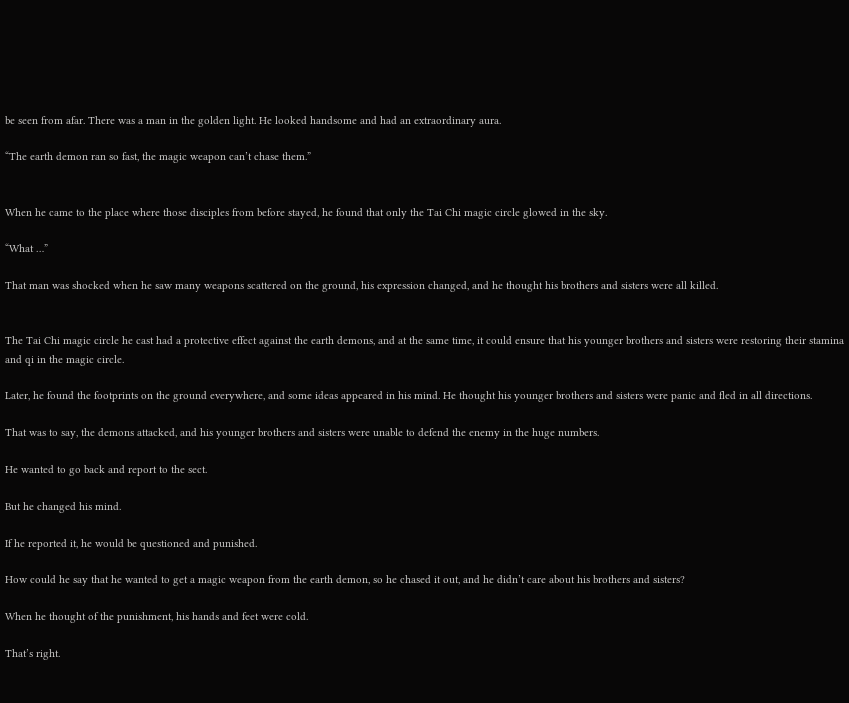be seen from afar. There was a man in the golden light. He looked handsome and had an extraordinary aura.

“The earth demon ran so fast, the magic weapon can’t chase them.”


When he came to the place where those disciples from before stayed, he found that only the Tai Chi magic circle glowed in the sky.

“What …”

That man was shocked when he saw many weapons scattered on the ground, his expression changed, and he thought his brothers and sisters were all killed.


The Tai Chi magic circle he cast had a protective effect against the earth demons, and at the same time, it could ensure that his younger brothers and sisters were restoring their stamina and qi in the magic circle.

Later, he found the footprints on the ground everywhere, and some ideas appeared in his mind. He thought his younger brothers and sisters were panic and fled in all directions.

That was to say, the demons attacked, and his younger brothers and sisters were unable to defend the enemy in the huge numbers.

He wanted to go back and report to the sect.

But he changed his mind.

If he reported it, he would be questioned and punished.

How could he say that he wanted to get a magic weapon from the earth demon, so he chased it out, and he didn’t care about his brothers and sisters?

When he thought of the punishment, his hands and feet were cold.

That’s right.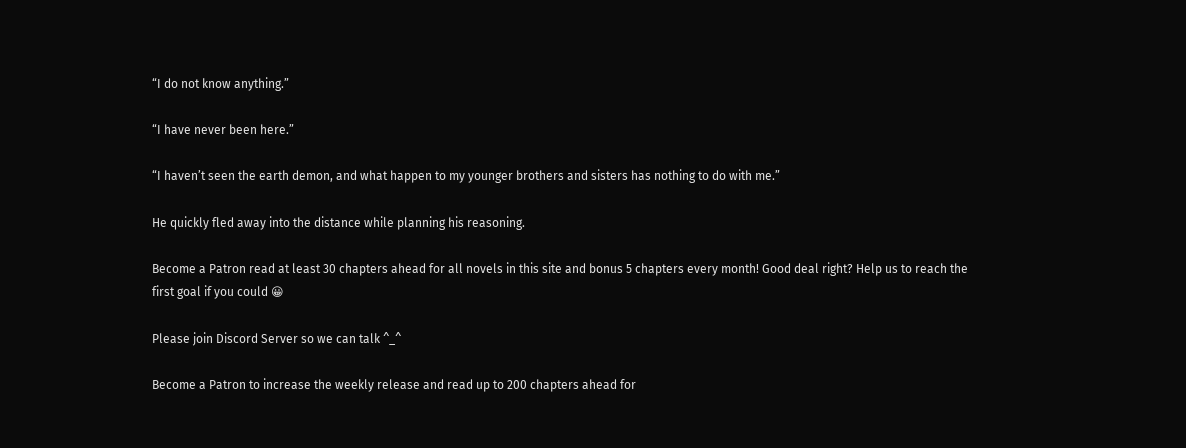“I do not know anything.”

“I have never been here.”

“I haven’t seen the earth demon, and what happen to my younger brothers and sisters has nothing to do with me.”

He quickly fled away into the distance while planning his reasoning.

Become a Patron read at least 30 chapters ahead for all novels in this site and bonus 5 chapters every month! Good deal right? Help us to reach the first goal if you could 😀

Please join Discord Server so we can talk ^_^

Become a Patron to increase the weekly release and read up to 200 chapters ahead for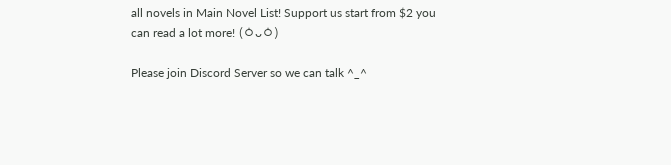all novels in Main Novel List! Support us start from $2 you can read a lot more! (ㆁᴗㆁ)

Please join Discord Server so we can talk ^_^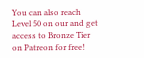You can also reach Level 50 on our and get access to Bronze Tier on Patreon for free!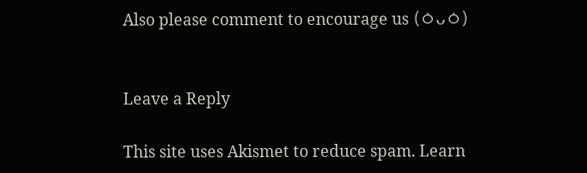Also please comment to encourage us (ㆁᴗㆁ)


Leave a Reply

This site uses Akismet to reduce spam. Learn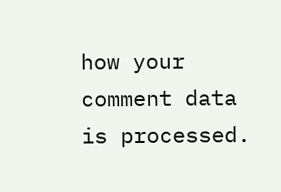how your comment data is processed.